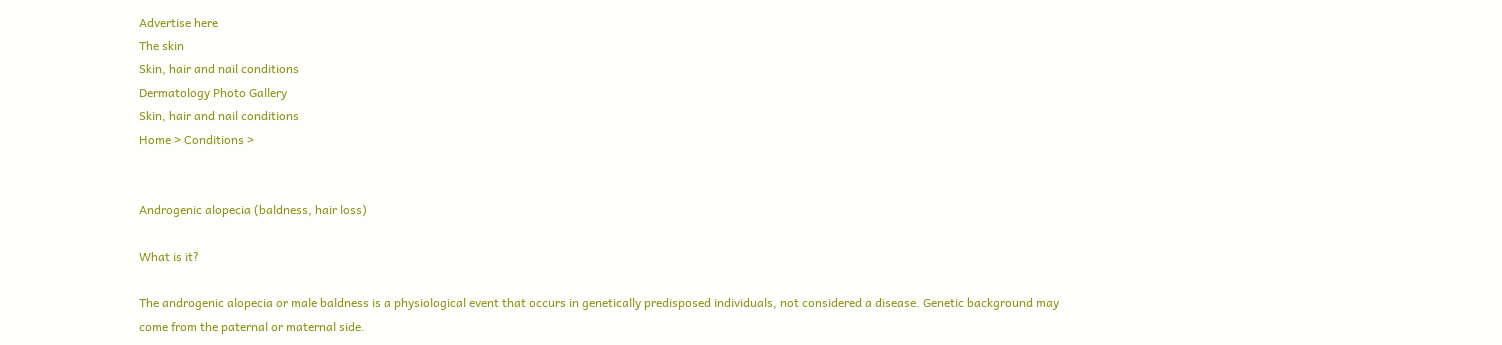Advertise here
The skin
Skin, hair and nail conditions
Dermatology Photo Gallery
Skin, hair and nail conditions
Home > Conditions >


Androgenic alopecia (baldness, hair loss)

What is it?

The androgenic alopecia or male baldness is a physiological event that occurs in genetically predisposed individuals, not considered a disease. Genetic background may come from the paternal or maternal side.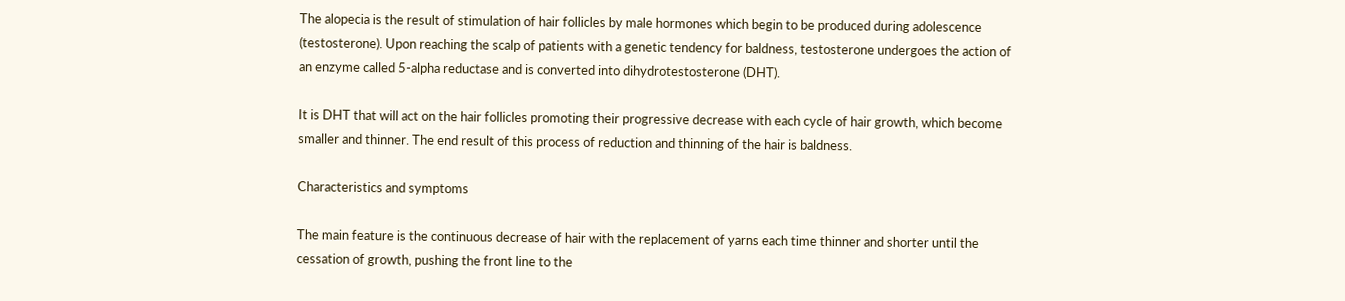The alopecia is the result of stimulation of hair follicles by male hormones which begin to be produced during adolescence (testosterone). Upon reaching the scalp of patients with a genetic tendency for baldness, testosterone undergoes the action of an enzyme called 5-alpha reductase and is converted into dihydrotestosterone (DHT).

It is DHT that will act on the hair follicles promoting their progressive decrease with each cycle of hair growth, which become smaller and thinner. The end result of this process of reduction and thinning of the hair is baldness.

Characteristics and symptoms

The main feature is the continuous decrease of hair with the replacement of yarns each time thinner and shorter until the cessation of growth, pushing the front line to the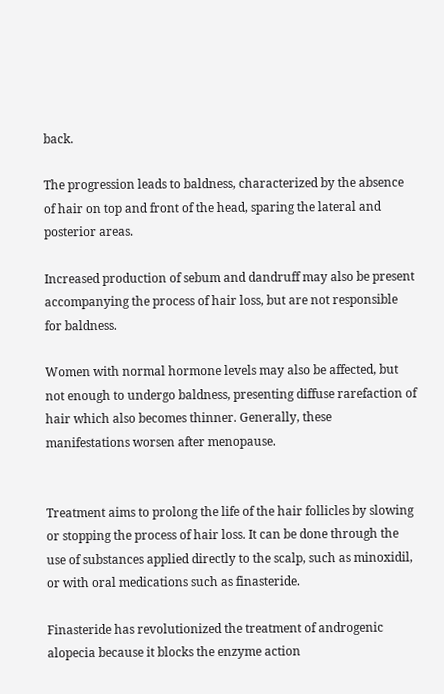back.

The progression leads to baldness, characterized by the absence of hair on top and front of the head, sparing the lateral and posterior areas.

Increased production of sebum and dandruff may also be present accompanying the process of hair loss, but are not responsible for baldness.

Women with normal hormone levels may also be affected, but not enough to undergo baldness, presenting diffuse rarefaction of hair which also becomes thinner. Generally, these manifestations worsen after menopause.


Treatment aims to prolong the life of the hair follicles by slowing or stopping the process of hair loss. It can be done through the use of substances applied directly to the scalp, such as minoxidil, or with oral medications such as finasteride.

Finasteride has revolutionized the treatment of androgenic alopecia because it blocks the enzyme action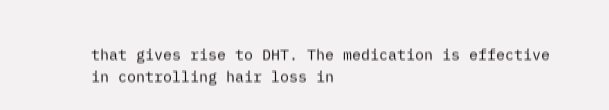that gives rise to DHT. The medication is effective in controlling hair loss in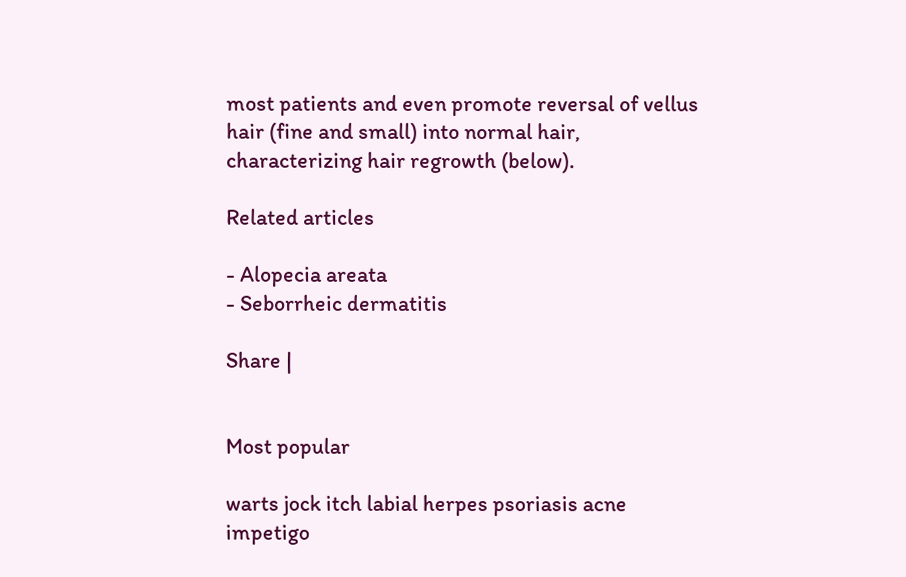most patients and even promote reversal of vellus hair (fine and small) into normal hair, characterizing hair regrowth (below).

Related articles

- Alopecia areata
- Seborrheic dermatitis

Share |


Most popular

warts jock itch labial herpes psoriasis acne impetigo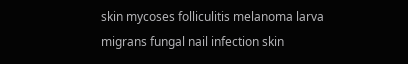skin mycoses folliculitis melanoma larva migrans fungal nail infection skin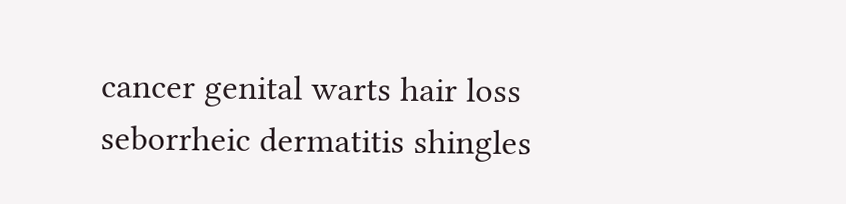cancer genital warts hair loss seborrheic dermatitis shingles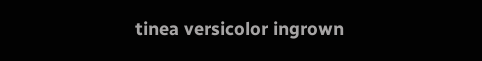tinea versicolor ingrown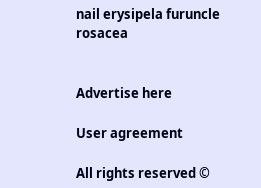nail erysipela furuncle rosacea


Advertise here

User agreement

All rights reserved ©